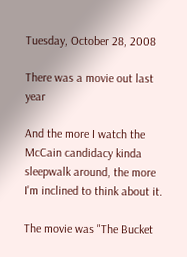Tuesday, October 28, 2008

There was a movie out last year

And the more I watch the McCain candidacy kinda sleepwalk around, the more I'm inclined to think about it.

The movie was "The Bucket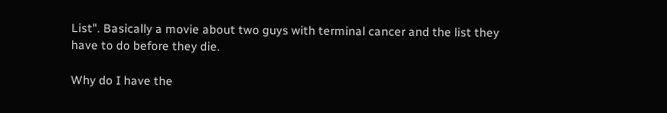List". Basically a movie about two guys with terminal cancer and the list they have to do before they die.

Why do I have the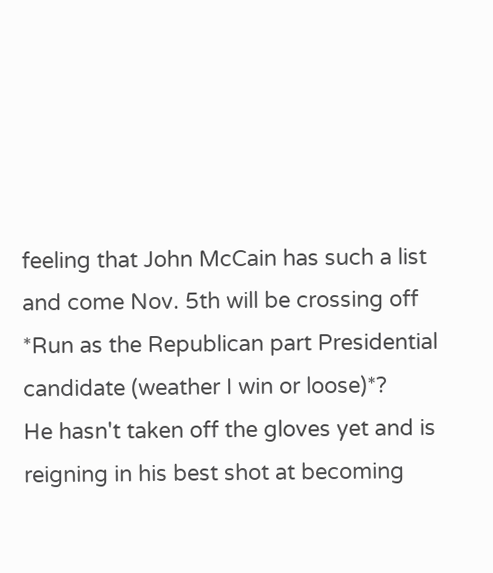feeling that John McCain has such a list and come Nov. 5th will be crossing off *Run as the Republican part Presidential candidate (weather I win or loose)*?
He hasn't taken off the gloves yet and is reigning in his best shot at becoming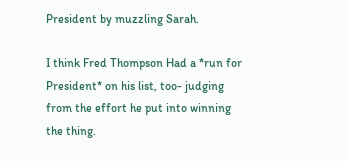President by muzzling Sarah.

I think Fred Thompson Had a *run for President* on his list, too- judging from the effort he put into winning the thing.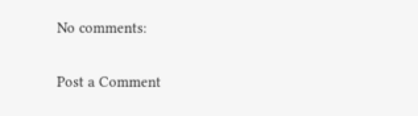No comments:

Post a Comment